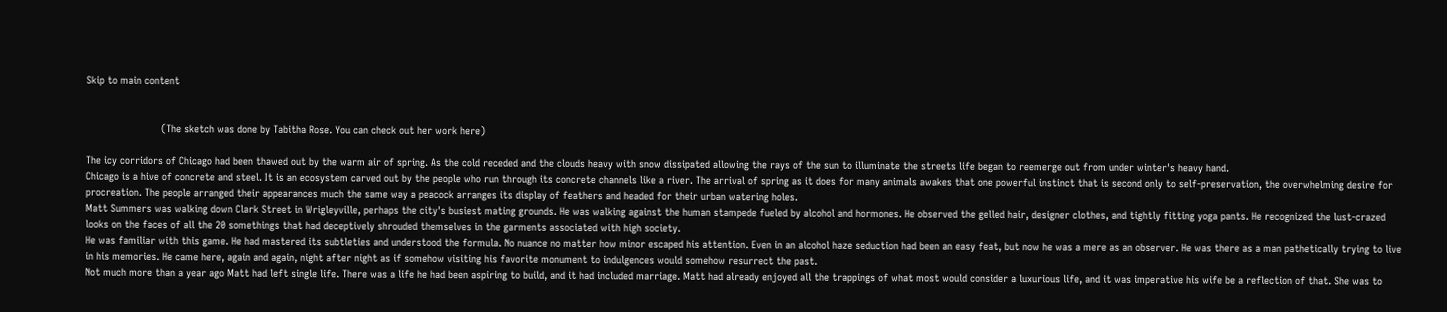Skip to main content


                         (The sketch was done by Tabitha Rose. You can check out her work here)

The icy corridors of Chicago had been thawed out by the warm air of spring. As the cold receded and the clouds heavy with snow dissipated allowing the rays of the sun to illuminate the streets life began to reemerge out from under winter's heavy hand.
Chicago is a hive of concrete and steel. It is an ecosystem carved out by the people who run through its concrete channels like a river. The arrival of spring as it does for many animals awakes that one powerful instinct that is second only to self-preservation, the overwhelming desire for procreation. The people arranged their appearances much the same way a peacock arranges its display of feathers and headed for their urban watering holes.
Matt Summers was walking down Clark Street in Wrigleyville, perhaps the city's busiest mating grounds. He was walking against the human stampede fueled by alcohol and hormones. He observed the gelled hair, designer clothes, and tightly fitting yoga pants. He recognized the lust-crazed looks on the faces of all the 20 somethings that had deceptively shrouded themselves in the garments associated with high society.
He was familiar with this game. He had mastered its subtleties and understood the formula. No nuance no matter how minor escaped his attention. Even in an alcohol haze seduction had been an easy feat, but now he was a mere as an observer. He was there as a man pathetically trying to live in his memories. He came here, again and again, night after night as if somehow visiting his favorite monument to indulgences would somehow resurrect the past.
Not much more than a year ago Matt had left single life. There was a life he had been aspiring to build, and it had included marriage. Matt had already enjoyed all the trappings of what most would consider a luxurious life, and it was imperative his wife be a reflection of that. She was to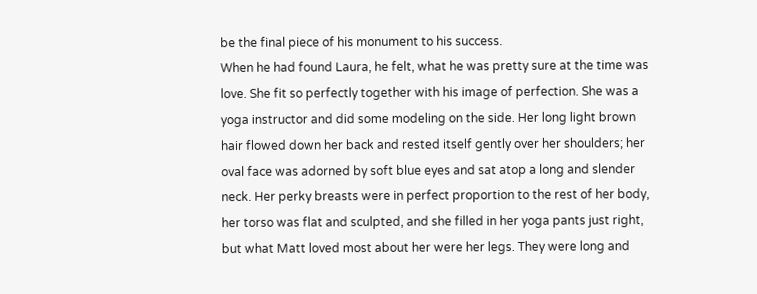be the final piece of his monument to his success.
When he had found Laura, he felt, what he was pretty sure at the time was love. She fit so perfectly together with his image of perfection. She was a yoga instructor and did some modeling on the side. Her long light brown hair flowed down her back and rested itself gently over her shoulders; her oval face was adorned by soft blue eyes and sat atop a long and slender neck. Her perky breasts were in perfect proportion to the rest of her body, her torso was flat and sculpted, and she filled in her yoga pants just right, but what Matt loved most about her were her legs. They were long and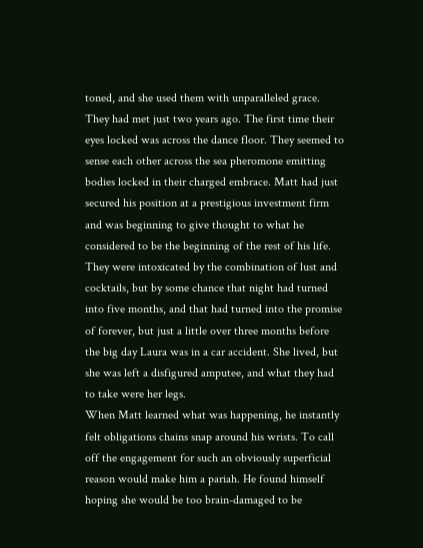toned, and she used them with unparalleled grace.
They had met just two years ago. The first time their eyes locked was across the dance floor. They seemed to sense each other across the sea pheromone emitting bodies locked in their charged embrace. Matt had just secured his position at a prestigious investment firm and was beginning to give thought to what he considered to be the beginning of the rest of his life.
They were intoxicated by the combination of lust and cocktails, but by some chance that night had turned into five months, and that had turned into the promise of forever, but just a little over three months before the big day Laura was in a car accident. She lived, but she was left a disfigured amputee, and what they had to take were her legs.
When Matt learned what was happening, he instantly felt obligations chains snap around his wrists. To call off the engagement for such an obviously superficial reason would make him a pariah. He found himself hoping she would be too brain-damaged to be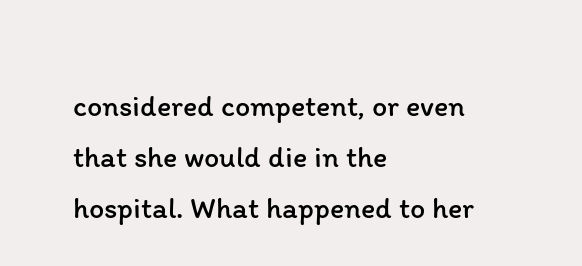considered competent, or even that she would die in the hospital. What happened to her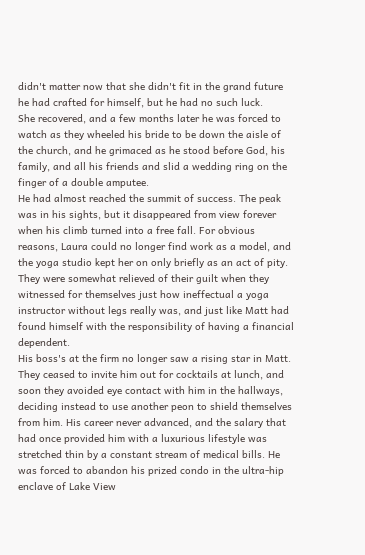didn't matter now that she didn't fit in the grand future he had crafted for himself, but he had no such luck.
She recovered, and a few months later he was forced to watch as they wheeled his bride to be down the aisle of the church, and he grimaced as he stood before God, his family, and all his friends and slid a wedding ring on the finger of a double amputee.
He had almost reached the summit of success. The peak was in his sights, but it disappeared from view forever when his climb turned into a free fall. For obvious reasons, Laura could no longer find work as a model, and the yoga studio kept her on only briefly as an act of pity. They were somewhat relieved of their guilt when they witnessed for themselves just how ineffectual a yoga instructor without legs really was, and just like Matt had found himself with the responsibility of having a financial dependent.
His boss's at the firm no longer saw a rising star in Matt. They ceased to invite him out for cocktails at lunch, and soon they avoided eye contact with him in the hallways, deciding instead to use another peon to shield themselves from him. His career never advanced, and the salary that had once provided him with a luxurious lifestyle was stretched thin by a constant stream of medical bills. He was forced to abandon his prized condo in the ultra-hip enclave of Lake View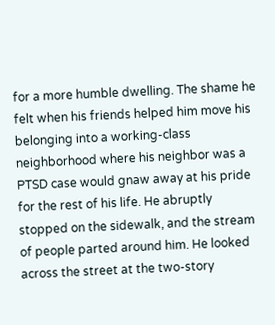for a more humble dwelling. The shame he felt when his friends helped him move his belonging into a working-class neighborhood where his neighbor was a PTSD case would gnaw away at his pride for the rest of his life. He abruptly stopped on the sidewalk, and the stream of people parted around him. He looked across the street at the two-story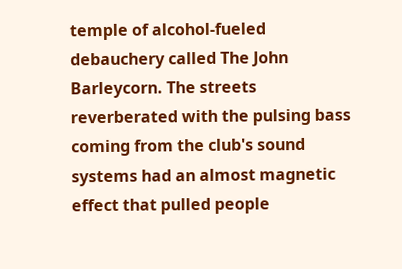temple of alcohol-fueled debauchery called The John Barleycorn. The streets reverberated with the pulsing bass coming from the club's sound systems had an almost magnetic effect that pulled people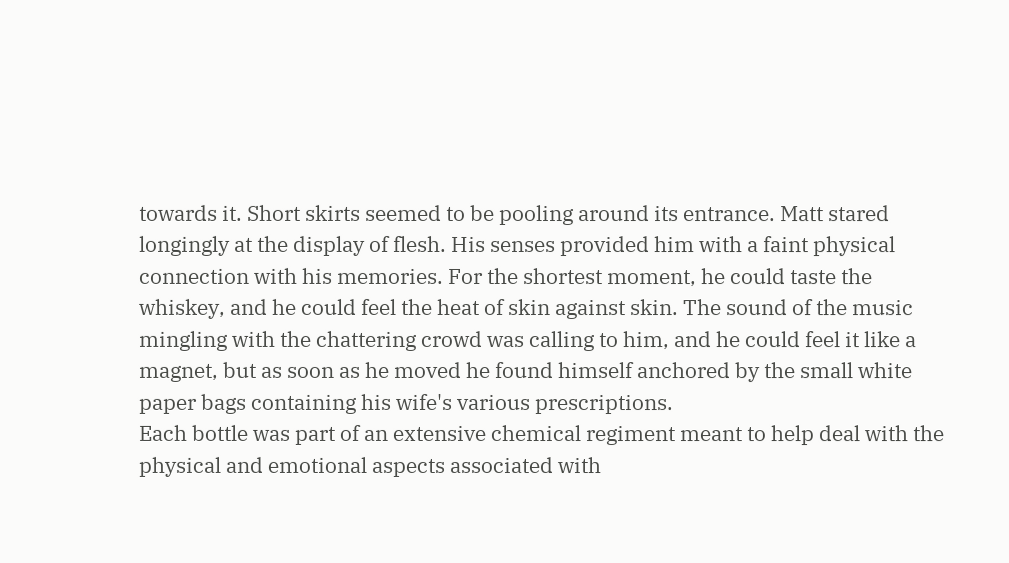towards it. Short skirts seemed to be pooling around its entrance. Matt stared longingly at the display of flesh. His senses provided him with a faint physical connection with his memories. For the shortest moment, he could taste the whiskey, and he could feel the heat of skin against skin. The sound of the music mingling with the chattering crowd was calling to him, and he could feel it like a magnet, but as soon as he moved he found himself anchored by the small white paper bags containing his wife's various prescriptions.
Each bottle was part of an extensive chemical regiment meant to help deal with the physical and emotional aspects associated with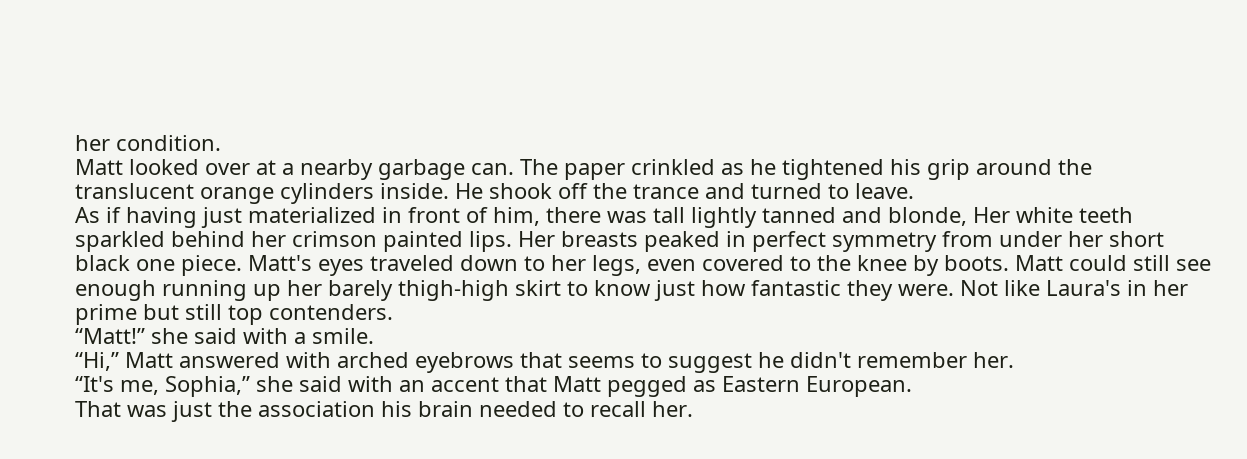her condition.
Matt looked over at a nearby garbage can. The paper crinkled as he tightened his grip around the translucent orange cylinders inside. He shook off the trance and turned to leave.
As if having just materialized in front of him, there was tall lightly tanned and blonde, Her white teeth sparkled behind her crimson painted lips. Her breasts peaked in perfect symmetry from under her short black one piece. Matt's eyes traveled down to her legs, even covered to the knee by boots. Matt could still see enough running up her barely thigh-high skirt to know just how fantastic they were. Not like Laura's in her prime but still top contenders.
“Matt!” she said with a smile.
“Hi,” Matt answered with arched eyebrows that seems to suggest he didn't remember her.
“It's me, Sophia,” she said with an accent that Matt pegged as Eastern European.
That was just the association his brain needed to recall her.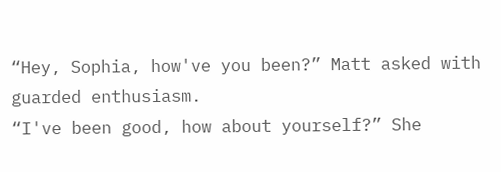“Hey, Sophia, how've you been?” Matt asked with guarded enthusiasm.
“I've been good, how about yourself?” She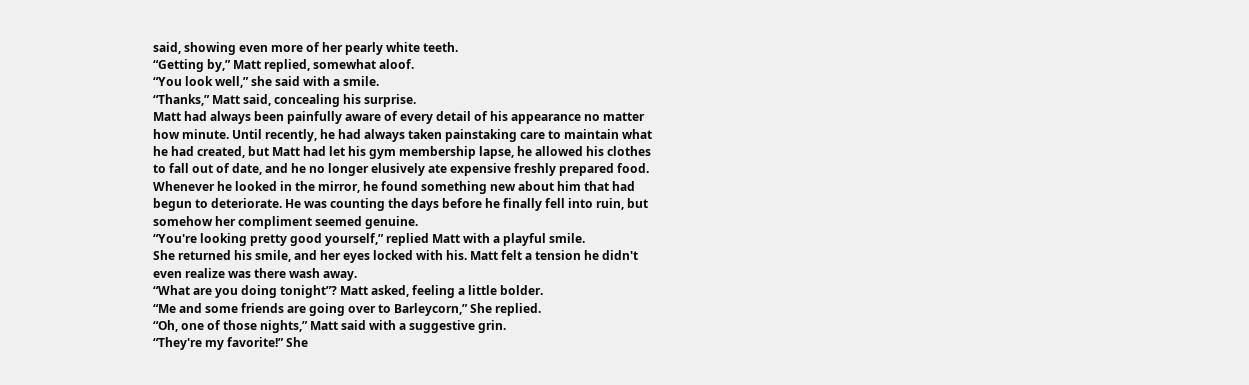said, showing even more of her pearly white teeth.
“Getting by,” Matt replied, somewhat aloof.
“You look well,” she said with a smile.
“Thanks,” Matt said, concealing his surprise.
Matt had always been painfully aware of every detail of his appearance no matter how minute. Until recently, he had always taken painstaking care to maintain what he had created, but Matt had let his gym membership lapse, he allowed his clothes to fall out of date, and he no longer elusively ate expensive freshly prepared food. Whenever he looked in the mirror, he found something new about him that had begun to deteriorate. He was counting the days before he finally fell into ruin, but somehow her compliment seemed genuine.
“You're looking pretty good yourself,” replied Matt with a playful smile.
She returned his smile, and her eyes locked with his. Matt felt a tension he didn't even realize was there wash away.
“What are you doing tonight”? Matt asked, feeling a little bolder.
“Me and some friends are going over to Barleycorn,” She replied.
“Oh, one of those nights,” Matt said with a suggestive grin.
“They're my favorite!” She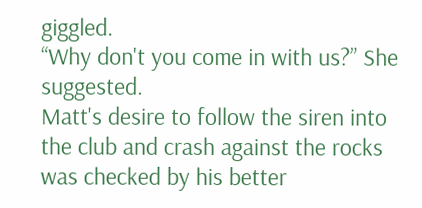giggled.
“Why don't you come in with us?” She suggested.
Matt's desire to follow the siren into the club and crash against the rocks was checked by his better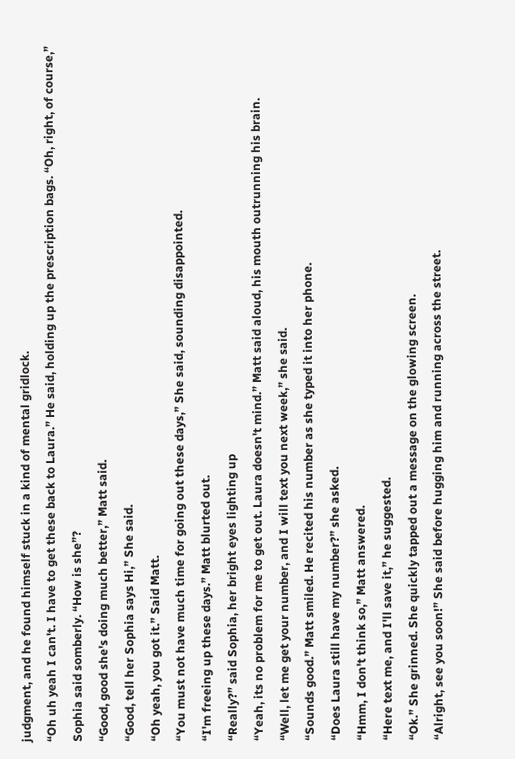judgment, and he found himself stuck in a kind of mental gridlock.
“Oh uh yeah I can't. I have to get these back to Laura.” He said, holding up the prescription bags. “Oh, right, of course,” Sophia said somberly. “How is she”?
“Good, good she's doing much better,” Matt said.
“Good, tell her Sophia says Hi,” She said.
“Oh yeah, you got it.” Said Matt.
“You must not have much time for going out these days,” She said, sounding disappointed.
“I'm freeing up these days.” Matt blurted out.
“Really?” said Sophia, her bright eyes lighting up
“Yeah, its no problem for me to get out. Laura doesn't mind.” Matt said aloud, his mouth outrunning his brain.
“Well, let me get your number, and I will text you next week,” she said.
“Sounds good.” Matt smiled. He recited his number as she typed it into her phone.
“Does Laura still have my number?” she asked.
“Hmm, I don't think so,” Matt answered.
“Here text me, and I'll save it,” he suggested.
“Ok.” She grinned. She quickly tapped out a message on the glowing screen.
“Alright, see you soon!” She said before hugging him and running across the street.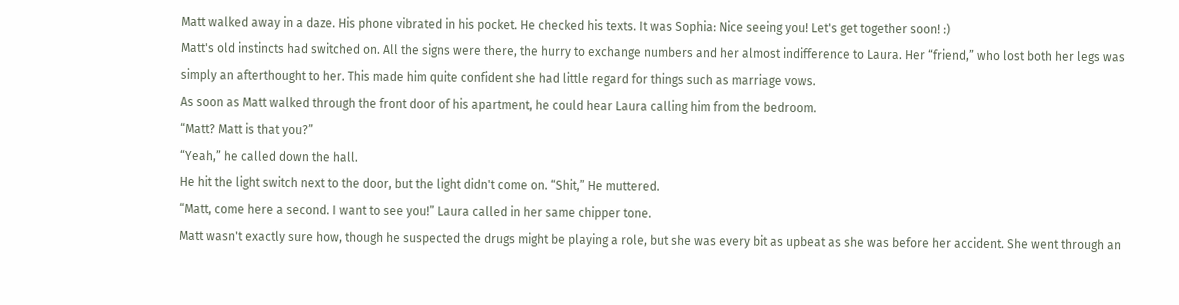Matt walked away in a daze. His phone vibrated in his pocket. He checked his texts. It was Sophia: Nice seeing you! Let's get together soon! :)
Matt's old instincts had switched on. All the signs were there, the hurry to exchange numbers and her almost indifference to Laura. Her “friend,” who lost both her legs was simply an afterthought to her. This made him quite confident she had little regard for things such as marriage vows.
As soon as Matt walked through the front door of his apartment, he could hear Laura calling him from the bedroom.
“Matt? Matt is that you?”
“Yeah,” he called down the hall.
He hit the light switch next to the door, but the light didn't come on. “Shit,” He muttered.
“Matt, come here a second. I want to see you!” Laura called in her same chipper tone.
Matt wasn't exactly sure how, though he suspected the drugs might be playing a role, but she was every bit as upbeat as she was before her accident. She went through an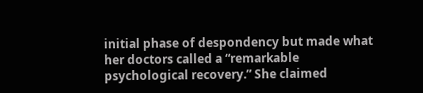initial phase of despondency but made what her doctors called a “remarkable psychological recovery.” She claimed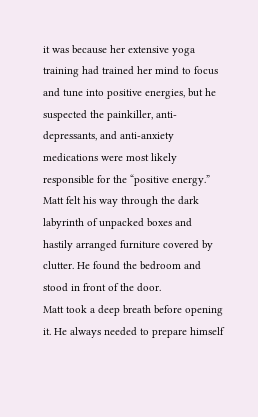it was because her extensive yoga training had trained her mind to focus and tune into positive energies, but he suspected the painkiller, anti-depressants, and anti-anxiety medications were most likely responsible for the “positive energy.”
Matt felt his way through the dark labyrinth of unpacked boxes and hastily arranged furniture covered by clutter. He found the bedroom and stood in front of the door.
Matt took a deep breath before opening it. He always needed to prepare himself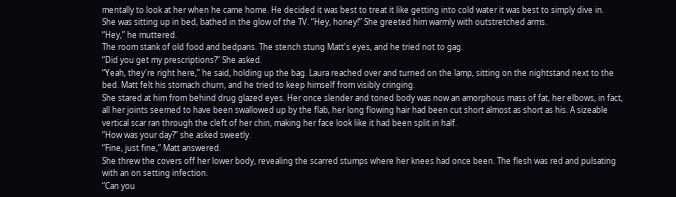mentally to look at her when he came home. He decided it was best to treat it like getting into cold water it was best to simply dive in.
She was sitting up in bed, bathed in the glow of the TV. “Hey, honey!” She greeted him warmly with outstretched arms.
“Hey,” he muttered.
The room stank of old food and bedpans. The stench stung Matt's eyes, and he tried not to gag.
“Did you get my prescriptions?” She asked.
“Yeah, they're right here,” he said, holding up the bag. Laura reached over and turned on the lamp, sitting on the nightstand next to the bed. Matt felt his stomach churn, and he tried to keep himself from visibly cringing.
She stared at him from behind drug glazed eyes. Her once slender and toned body was now an amorphous mass of fat, her elbows, in fact, all her joints seemed to have been swallowed up by the flab, her long flowing hair had been cut short almost as short as his. A sizeable vertical scar ran through the cleft of her chin, making her face look like it had been split in half.
“How was your day?” she asked sweetly.
“Fine, just fine,” Matt answered.
She threw the covers off her lower body, revealing the scarred stumps where her knees had once been. The flesh was red and pulsating with an on setting infection.
“Can you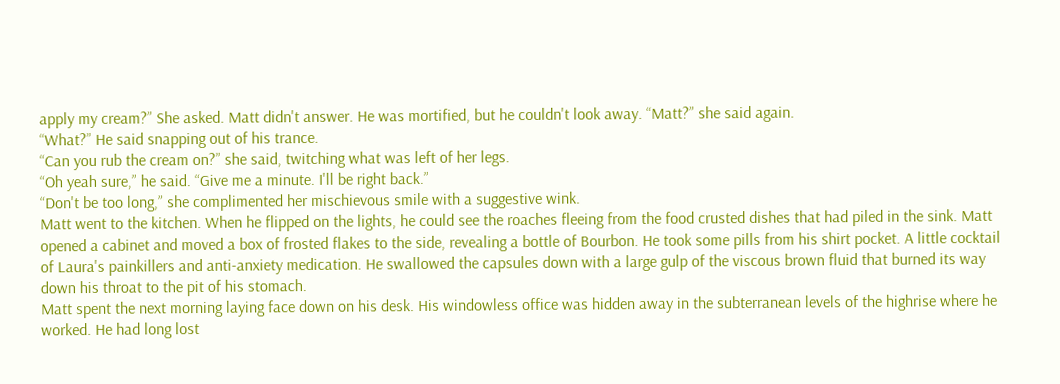apply my cream?” She asked. Matt didn't answer. He was mortified, but he couldn't look away. “Matt?” she said again.
“What?” He said snapping out of his trance.
“Can you rub the cream on?” she said, twitching what was left of her legs.
“Oh yeah sure,” he said. “Give me a minute. I'll be right back.”
“Don't be too long,” she complimented her mischievous smile with a suggestive wink.
Matt went to the kitchen. When he flipped on the lights, he could see the roaches fleeing from the food crusted dishes that had piled in the sink. Matt opened a cabinet and moved a box of frosted flakes to the side, revealing a bottle of Bourbon. He took some pills from his shirt pocket. A little cocktail of Laura's painkillers and anti-anxiety medication. He swallowed the capsules down with a large gulp of the viscous brown fluid that burned its way down his throat to the pit of his stomach.
Matt spent the next morning laying face down on his desk. His windowless office was hidden away in the subterranean levels of the highrise where he worked. He had long lost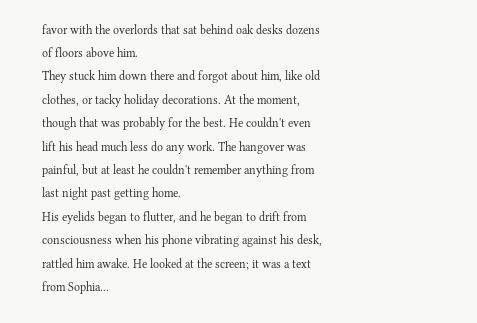favor with the overlords that sat behind oak desks dozens of floors above him.
They stuck him down there and forgot about him, like old clothes, or tacky holiday decorations. At the moment, though that was probably for the best. He couldn't even lift his head much less do any work. The hangover was painful, but at least he couldn't remember anything from last night past getting home.
His eyelids began to flutter, and he began to drift from consciousness when his phone vibrating against his desk, rattled him awake. He looked at the screen; it was a text from Sophia...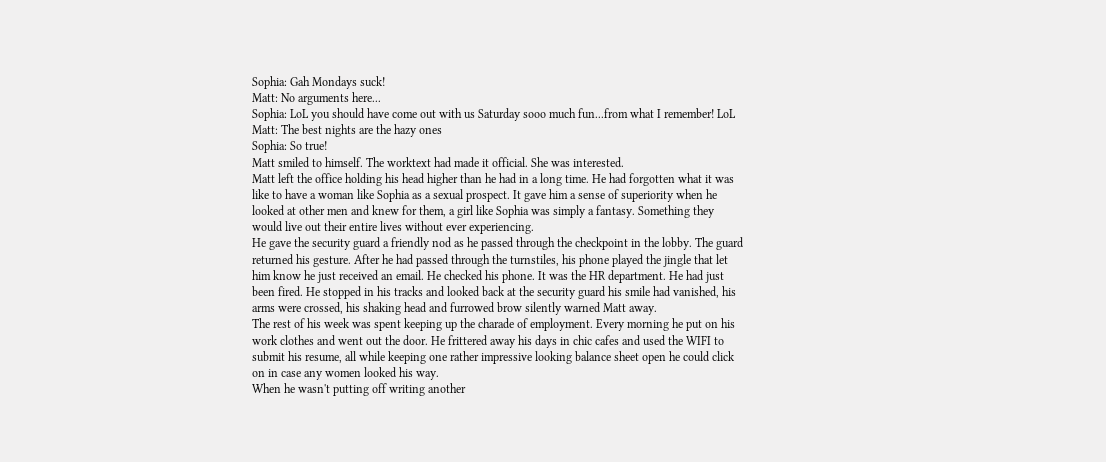Sophia: Gah Mondays suck!
Matt: No arguments here...
Sophia: LoL you should have come out with us Saturday sooo much fun...from what I remember! LoL Matt: The best nights are the hazy ones
Sophia: So true!
Matt smiled to himself. The worktext had made it official. She was interested.
Matt left the office holding his head higher than he had in a long time. He had forgotten what it was like to have a woman like Sophia as a sexual prospect. It gave him a sense of superiority when he looked at other men and knew for them, a girl like Sophia was simply a fantasy. Something they would live out their entire lives without ever experiencing.
He gave the security guard a friendly nod as he passed through the checkpoint in the lobby. The guard returned his gesture. After he had passed through the turnstiles, his phone played the jingle that let him know he just received an email. He checked his phone. It was the HR department. He had just been fired. He stopped in his tracks and looked back at the security guard his smile had vanished, his arms were crossed, his shaking head and furrowed brow silently warned Matt away.
The rest of his week was spent keeping up the charade of employment. Every morning he put on his work clothes and went out the door. He frittered away his days in chic cafes and used the WIFI to submit his resume, all while keeping one rather impressive looking balance sheet open he could click on in case any women looked his way.
When he wasn't putting off writing another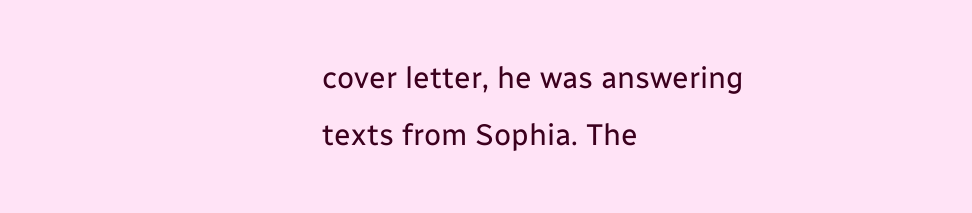cover letter, he was answering texts from Sophia. The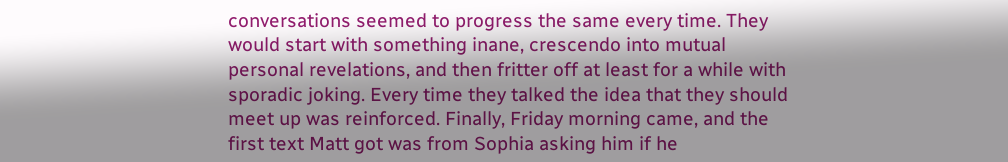conversations seemed to progress the same every time. They would start with something inane, crescendo into mutual personal revelations, and then fritter off at least for a while with sporadic joking. Every time they talked the idea that they should meet up was reinforced. Finally, Friday morning came, and the first text Matt got was from Sophia asking him if he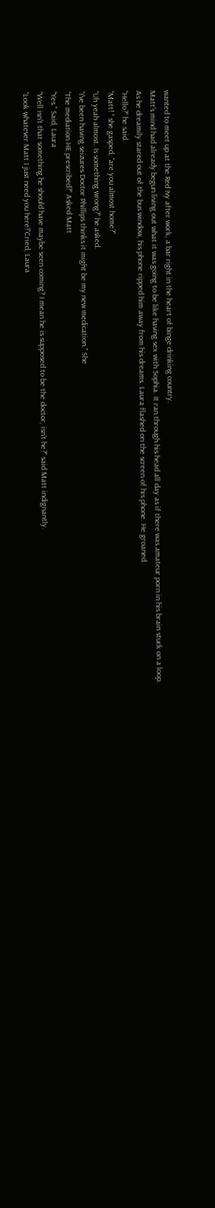wanted to meet up at the Red Ivy after work, a bar right in the heart of binge drinking country.
Matt's mind had already begun living out what it was going to be like having sex with Sophia. It ran through his head all day as if there was amateur porn in his brain stuck on a loop. As he dreamily stared out of the bus window, his phone ripped him away from his dreams. Laura flashed on the screen of his phone. He groaned.
“Hello?” he said.
“Matt! “ she gasped, “are you almost home?”
“Uh yeah almost. Is something wrong?” he asked.
“I've been having seizures Doctor Phillips thinks it might be my new medication.” She
“The mediation HE prescribed?” Asked Matt
“Yes.” Said, Laura
“Well isn't that something he should have maybe seen coming? I mean he is supposed to be the doctor, isn't he?” said Matt indignantly.
“Look whatever Matt I just need you here!”Cried, Laura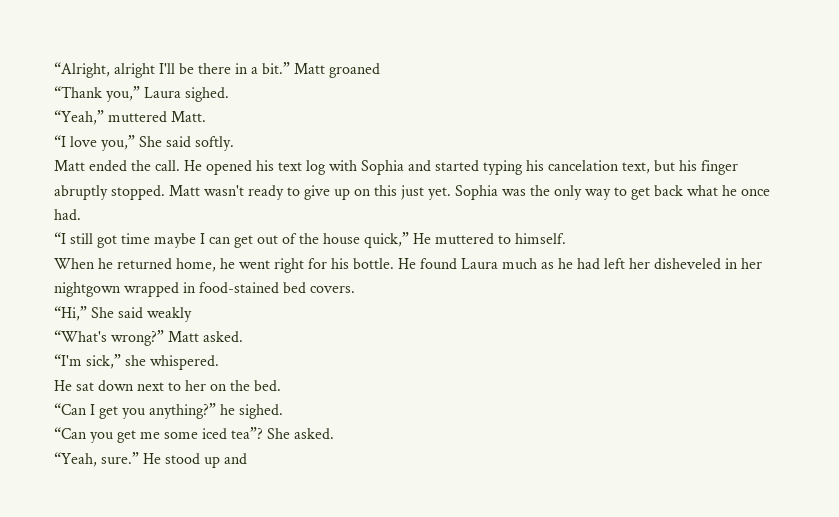“Alright, alright I'll be there in a bit.” Matt groaned
“Thank you,” Laura sighed.
“Yeah,” muttered Matt.
“I love you,” She said softly.
Matt ended the call. He opened his text log with Sophia and started typing his cancelation text, but his finger abruptly stopped. Matt wasn't ready to give up on this just yet. Sophia was the only way to get back what he once had.
“I still got time maybe I can get out of the house quick,” He muttered to himself.
When he returned home, he went right for his bottle. He found Laura much as he had left her disheveled in her nightgown wrapped in food-stained bed covers.
“Hi,” She said weakly
“What's wrong?” Matt asked.
“I'm sick,” she whispered.
He sat down next to her on the bed.
“Can I get you anything?” he sighed.
“Can you get me some iced tea”? She asked.
“Yeah, sure.” He stood up and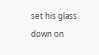set his glass down on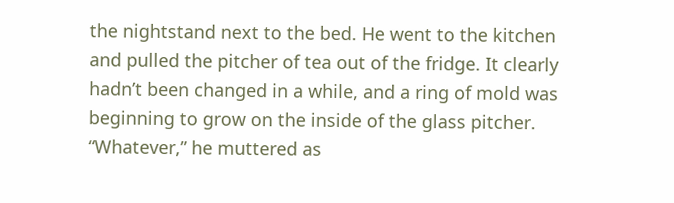the nightstand next to the bed. He went to the kitchen and pulled the pitcher of tea out of the fridge. It clearly hadn’t been changed in a while, and a ring of mold was beginning to grow on the inside of the glass pitcher.
“Whatever,” he muttered as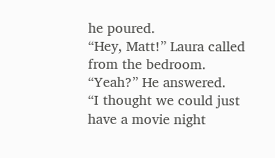he poured.
“Hey, Matt!” Laura called from the bedroom.
“Yeah?” He answered.
“I thought we could just have a movie night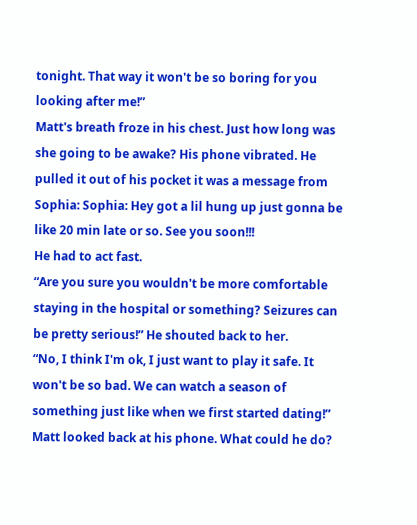tonight. That way it won't be so boring for you looking after me!”
Matt's breath froze in his chest. Just how long was she going to be awake? His phone vibrated. He pulled it out of his pocket it was a message from
Sophia: Sophia: Hey got a lil hung up just gonna be like 20 min late or so. See you soon!!!
He had to act fast.
“Are you sure you wouldn't be more comfortable staying in the hospital or something? Seizures can be pretty serious!” He shouted back to her.
“No, I think I'm ok, I just want to play it safe. It won't be so bad. We can watch a season of something just like when we first started dating!”
Matt looked back at his phone. What could he do?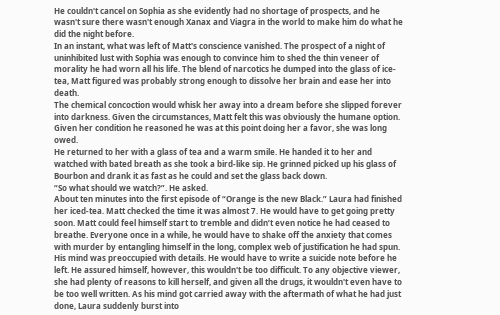He couldn't cancel on Sophia as she evidently had no shortage of prospects, and he wasn't sure there wasn't enough Xanax and Viagra in the world to make him do what he did the night before.
In an instant, what was left of Matt's conscience vanished. The prospect of a night of uninhibited lust with Sophia was enough to convince him to shed the thin veneer of morality he had worn all his life. The blend of narcotics he dumped into the glass of ice-tea, Matt figured was probably strong enough to dissolve her brain and ease her into death.
The chemical concoction would whisk her away into a dream before she slipped forever into darkness. Given the circumstances, Matt felt this was obviously the humane option. Given her condition he reasoned he was at this point doing her a favor, she was long owed.
He returned to her with a glass of tea and a warm smile. He handed it to her and watched with bated breath as she took a bird-like sip. He grinned picked up his glass of Bourbon and drank it as fast as he could and set the glass back down.
“So what should we watch?”. He asked.
About ten minutes into the first episode of “Orange is the new Black.” Laura had finished her iced-tea. Matt checked the time it was almost 7. He would have to get going pretty soon. Matt could feel himself start to tremble and didn’t even notice he had ceased to breathe. Everyone once in a while, he would have to shake off the anxiety that comes with murder by entangling himself in the long, complex web of justification he had spun.
His mind was preoccupied with details. He would have to write a suicide note before he left. He assured himself, however, this wouldn't be too difficult. To any objective viewer, she had plenty of reasons to kill herself, and given all the drugs, it wouldn't even have to be too well written. As his mind got carried away with the aftermath of what he had just done, Laura suddenly burst into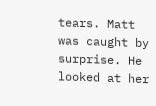tears. Matt was caught by surprise. He looked at her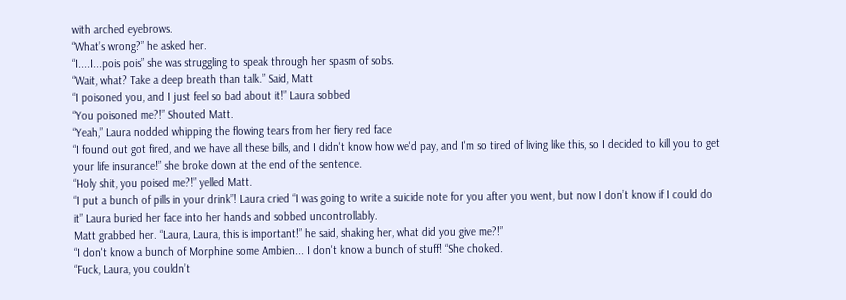with arched eyebrows.
“What’s wrong?” he asked her.
“I....I...pois pois” she was struggling to speak through her spasm of sobs.
“Wait, what? Take a deep breath than talk.” Said, Matt
“I poisoned you, and I just feel so bad about it!” Laura sobbed
“You poisoned me?!” Shouted Matt.
“Yeah,” Laura nodded whipping the flowing tears from her fiery red face
“I found out got fired, and we have all these bills, and I didn't know how we'd pay, and I'm so tired of living like this, so I decided to kill you to get your life insurance!” she broke down at the end of the sentence.
“Holy shit, you poised me?!” yelled Matt.
“I put a bunch of pills in your drink”! Laura cried “I was going to write a suicide note for you after you went, but now I don’t know if I could do it” Laura buried her face into her hands and sobbed uncontrollably.
Matt grabbed her. “Laura, Laura, this is important!” he said, shaking her, what did you give me?!”
“I don't know a bunch of Morphine some Ambien... I don't know a bunch of stuff! “She choked.
“Fuck, Laura, you couldn’t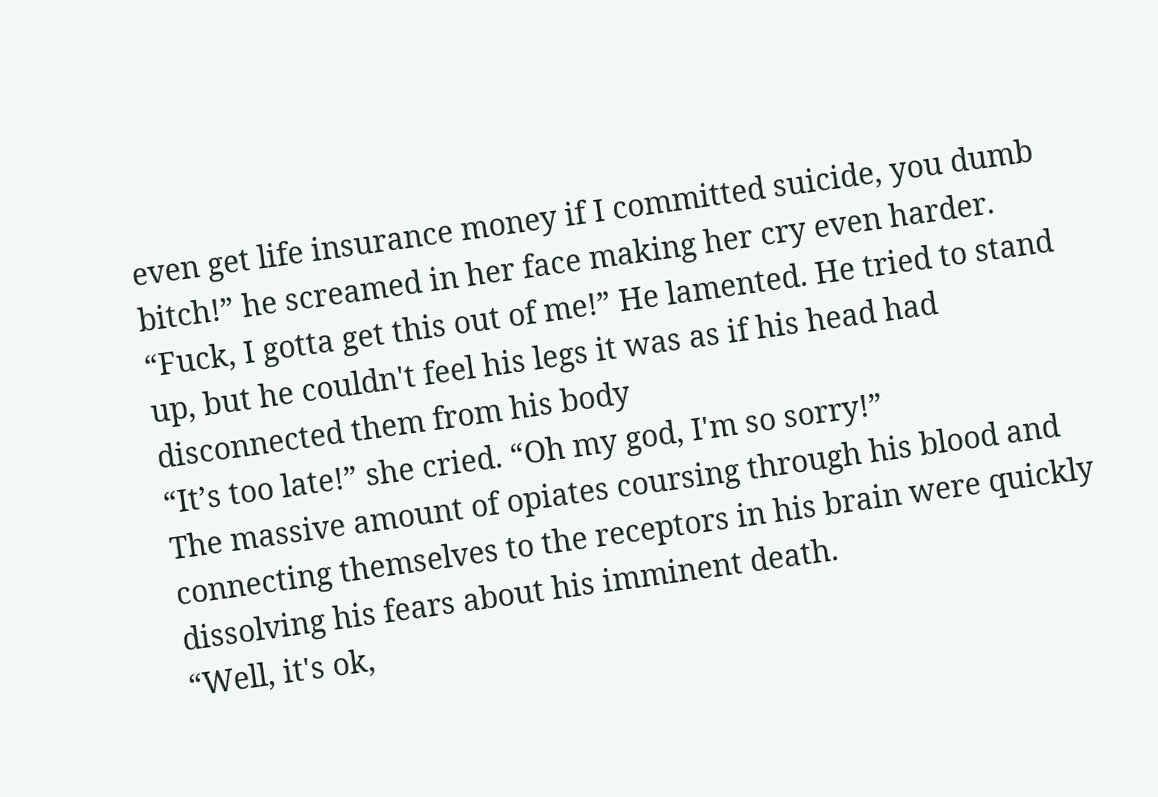even get life insurance money if I committed suicide, you dumb bitch!” he screamed in her face making her cry even harder.
“Fuck, I gotta get this out of me!” He lamented. He tried to stand up, but he couldn't feel his legs it was as if his head had disconnected them from his body
“It’s too late!” she cried. “Oh my god, I'm so sorry!”
The massive amount of opiates coursing through his blood and connecting themselves to the receptors in his brain were quickly dissolving his fears about his imminent death.
“Well, it's ok,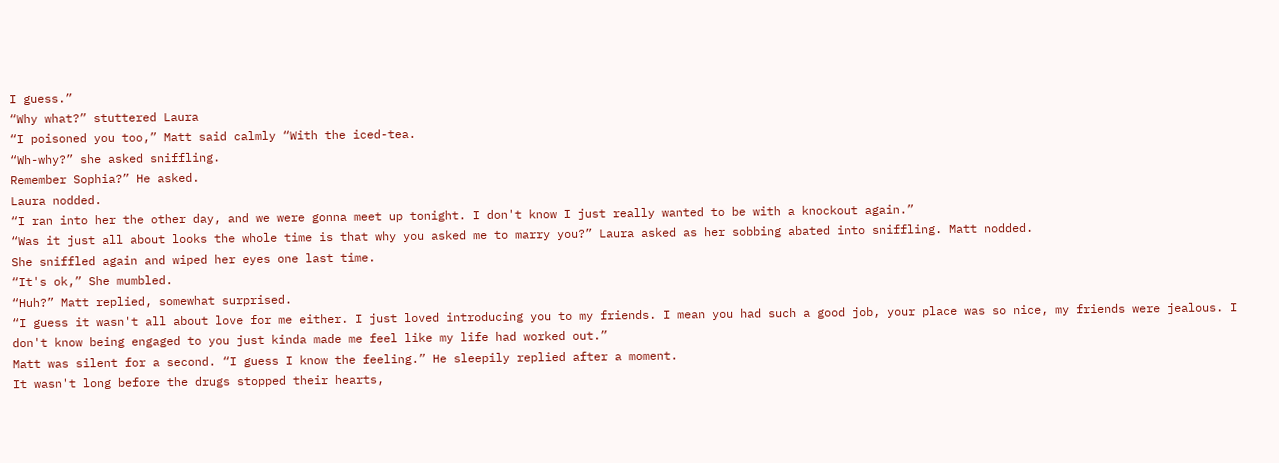I guess.”
“Why what?” stuttered Laura
“I poisoned you too,” Matt said calmly “With the iced-tea.
“Wh-why?” she asked sniffling.
Remember Sophia?” He asked.
Laura nodded.
“I ran into her the other day, and we were gonna meet up tonight. I don't know I just really wanted to be with a knockout again.”
“Was it just all about looks the whole time is that why you asked me to marry you?” Laura asked as her sobbing abated into sniffling. Matt nodded.
She sniffled again and wiped her eyes one last time.
“It's ok,” She mumbled.
“Huh?” Matt replied, somewhat surprised.
“I guess it wasn't all about love for me either. I just loved introducing you to my friends. I mean you had such a good job, your place was so nice, my friends were jealous. I don't know being engaged to you just kinda made me feel like my life had worked out.”
Matt was silent for a second. “I guess I know the feeling.” He sleepily replied after a moment.
It wasn't long before the drugs stopped their hearts,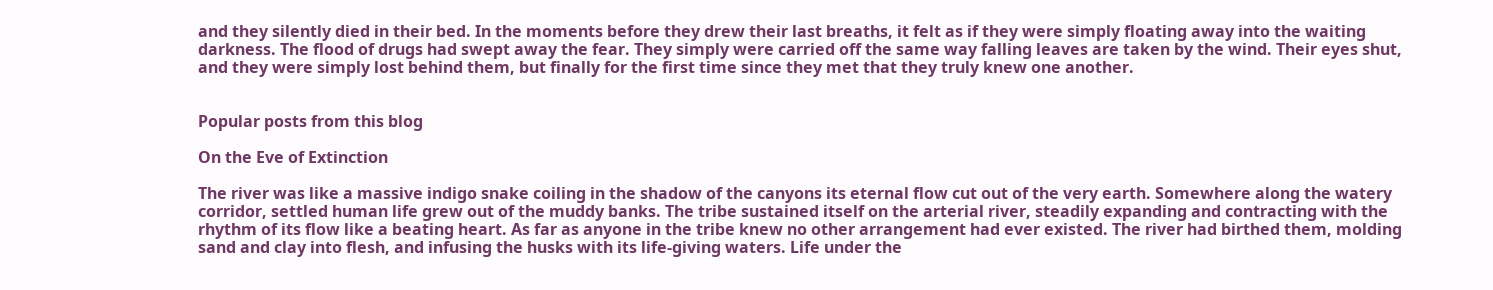and they silently died in their bed. In the moments before they drew their last breaths, it felt as if they were simply floating away into the waiting darkness. The flood of drugs had swept away the fear. They simply were carried off the same way falling leaves are taken by the wind. Their eyes shut, and they were simply lost behind them, but finally for the first time since they met that they truly knew one another.


Popular posts from this blog

On the Eve of Extinction

The river was like a massive indigo snake coiling in the shadow of the canyons its eternal flow cut out of the very earth. Somewhere along the watery corridor, settled human life grew out of the muddy banks. The tribe sustained itself on the arterial river, steadily expanding and contracting with the rhythm of its flow like a beating heart. As far as anyone in the tribe knew no other arrangement had ever existed. The river had birthed them, molding sand and clay into flesh, and infusing the husks with its life-giving waters. Life under the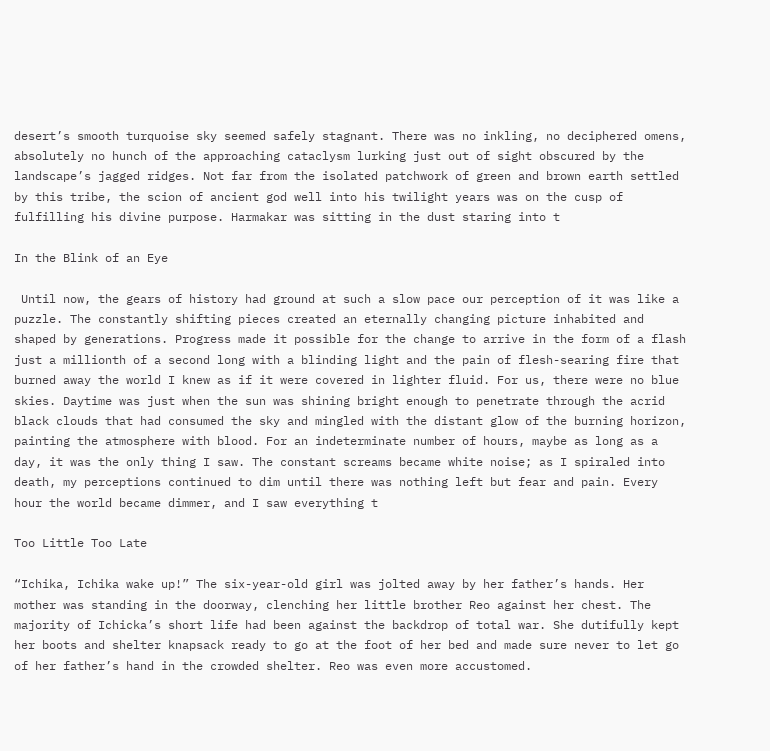desert’s smooth turquoise sky seemed safely stagnant. There was no inkling, no deciphered omens, absolutely no hunch of the approaching cataclysm lurking just out of sight obscured by the landscape’s jagged ridges. Not far from the isolated patchwork of green and brown earth settled by this tribe, the scion of ancient god well into his twilight years was on the cusp of fulfilling his divine purpose. Harmakar was sitting in the dust staring into t

In the Blink of an Eye

 Until now, the gears of history had ground at such a slow pace our perception of it was like a puzzle. The constantly shifting pieces created an eternally changing picture inhabited and shaped by generations. Progress made it possible for the change to arrive in the form of a flash just a millionth of a second long with a blinding light and the pain of flesh-searing fire that burned away the world I knew as if it were covered in lighter fluid. For us, there were no blue skies. Daytime was just when the sun was shining bright enough to penetrate through the acrid black clouds that had consumed the sky and mingled with the distant glow of the burning horizon, painting the atmosphere with blood. For an indeterminate number of hours, maybe as long as a day, it was the only thing I saw. The constant screams became white noise; as I spiraled into death, my perceptions continued to dim until there was nothing left but fear and pain. Every hour the world became dimmer, and I saw everything t

Too Little Too Late

“Ichika, Ichika wake up!” The six-year-old girl was jolted away by her father’s hands. Her mother was standing in the doorway, clenching her little brother Reo against her chest. The majority of Ichicka’s short life had been against the backdrop of total war. She dutifully kept her boots and shelter knapsack ready to go at the foot of her bed and made sure never to let go of her father’s hand in the crowded shelter. Reo was even more accustomed.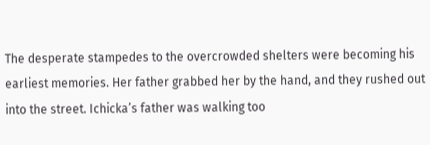The desperate stampedes to the overcrowded shelters were becoming his earliest memories. Her father grabbed her by the hand, and they rushed out into the street. Ichicka’s father was walking too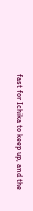fast for Ichika to keep up, and the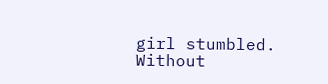girl stumbled. Without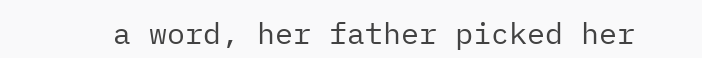a word, her father picked her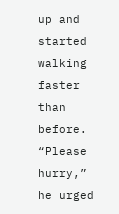up and started walking faster than before. “Please hurry,” he urged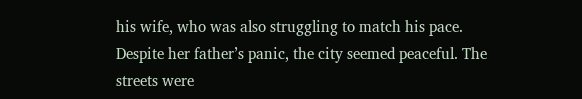his wife, who was also struggling to match his pace. Despite her father’s panic, the city seemed peaceful. The streets were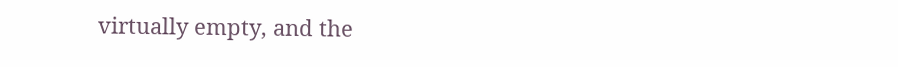virtually empty, and the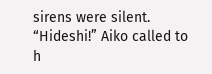sirens were silent. “Hideshi!” Aiko called to h